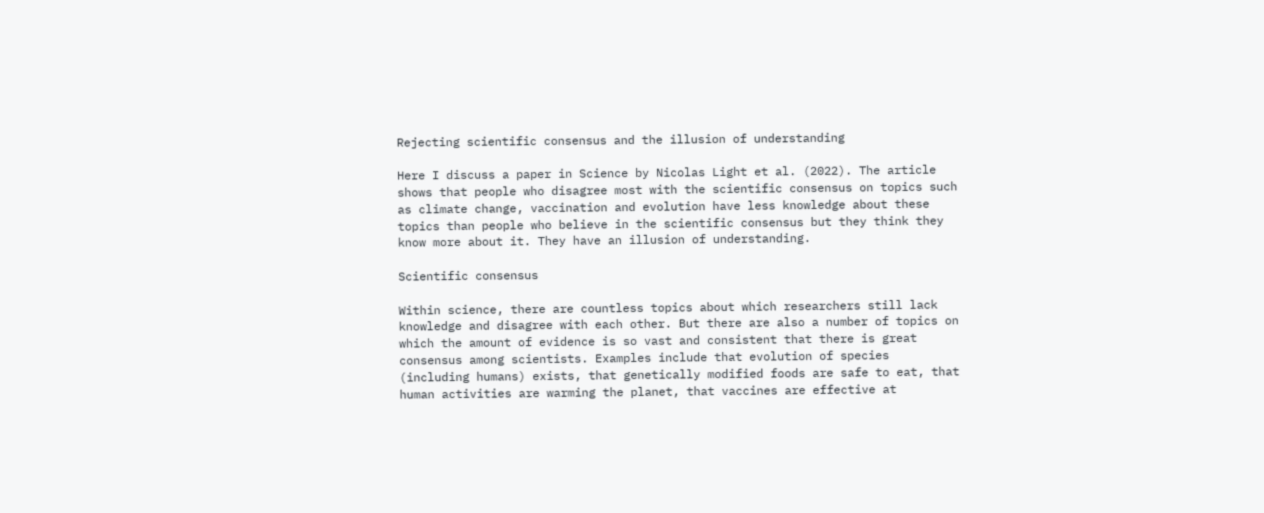Rejecting scientific consensus and the illusion of understanding

Here I discuss a paper in Science by Nicolas Light et al. (2022). The article shows that people who disagree most with the scientific consensus on topics such as climate change, vaccination and evolution have less knowledge about these topics than people who believe in the scientific consensus but they think they know more about it. They have an illusion of understanding.

Scientific consensus

Within science, there are countless topics about which researchers still lack knowledge and disagree with each other. But there are also a number of topics on which the amount of evidence is so vast and consistent that there is great consensus among scientists. Examples include that evolution of species (including humans) exists, that genetically modified foods are safe to eat, that human activities are warming the planet, that vaccines are effective at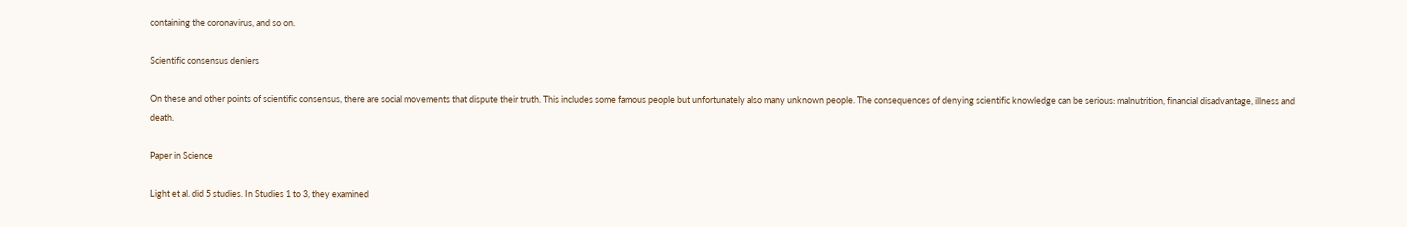containing the coronavirus, and so on.

Scientific consensus deniers

On these and other points of scientific consensus, there are social movements that dispute their truth. This includes some famous people but unfortunately also many unknown people. The consequences of denying scientific knowledge can be serious: malnutrition, financial disadvantage, illness and death.

Paper in Science

Light et al. did 5 studies. In Studies 1 to 3, they examined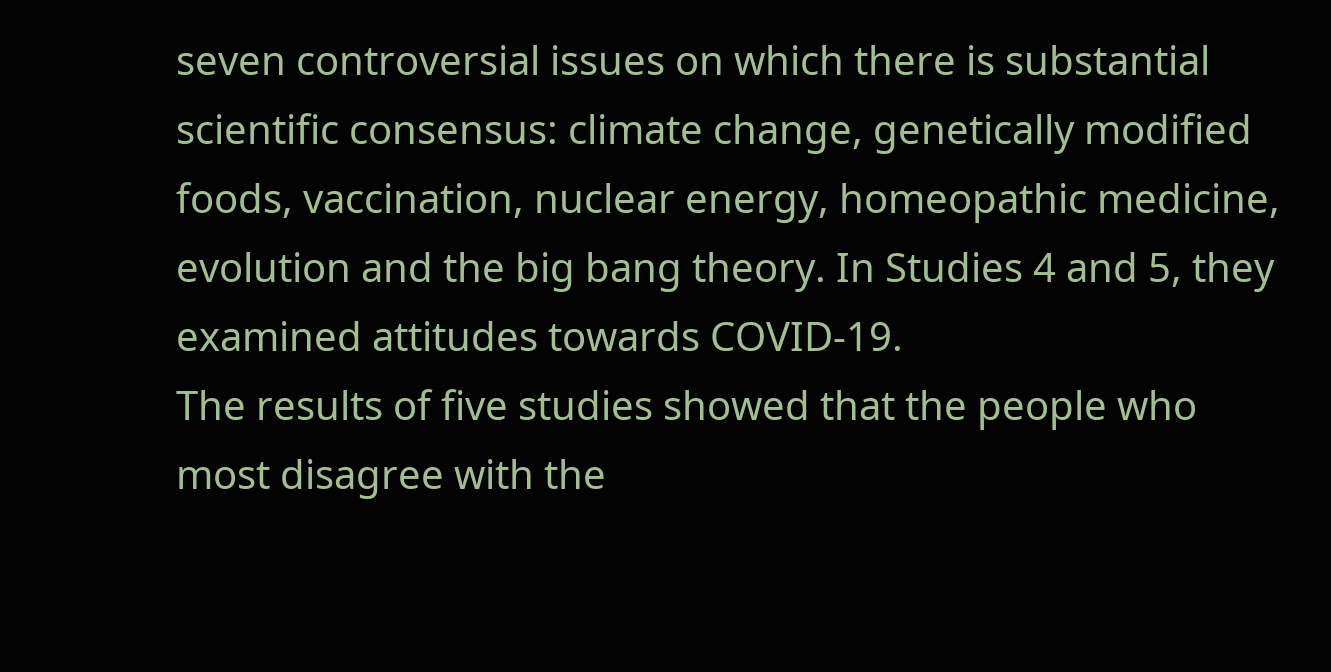seven controversial issues on which there is substantial scientific consensus: climate change, genetically modified foods, vaccination, nuclear energy, homeopathic medicine, evolution and the big bang theory. In Studies 4 and 5, they examined attitudes towards COVID-19.
The results of five studies showed that the people who most disagree with the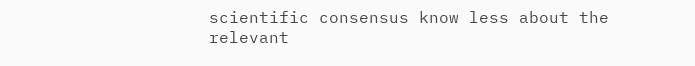scientific consensus know less about the relevant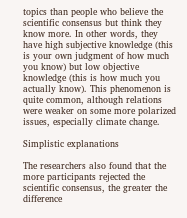topics than people who believe the scientific consensus but think they know more. In other words, they have high subjective knowledge (this is your own judgment of how much you know) but low objective knowledge (this is how much you actually know). This phenomenon is quite common, although relations were weaker on some more polarized issues, especially climate change.

Simplistic explanations

The researchers also found that the more participants rejected the scientific consensus, the greater the difference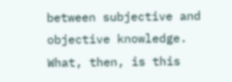between subjective and objective knowledge. What, then, is this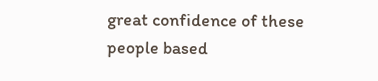great confidence of these people based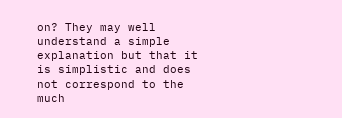on? They may well understand a simple explanation but that it is simplistic and does not correspond to the much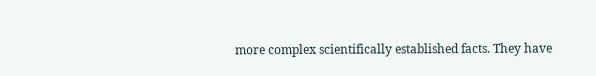more complex scientifically established facts. They have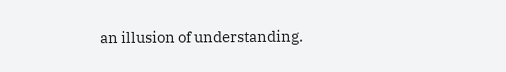an illusion of understanding.